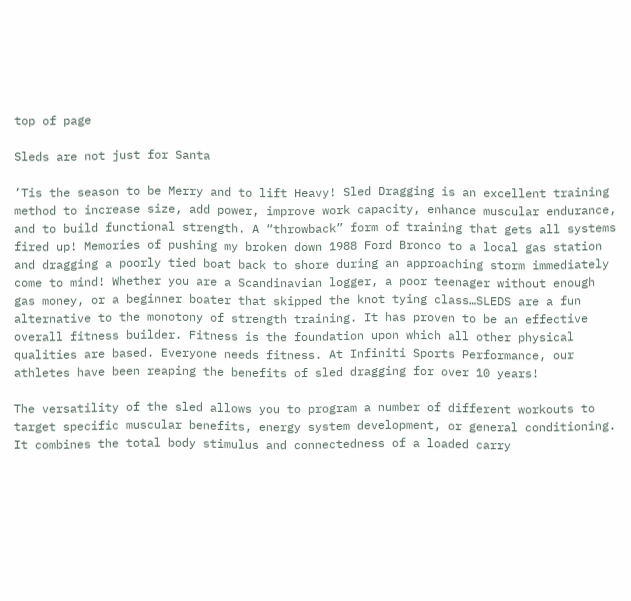top of page

Sleds are not just for Santa

‘Tis the season to be Merry and to lift Heavy! Sled Dragging is an excellent training method to increase size, add power, improve work capacity, enhance muscular endurance, and to build functional strength. A “throwback” form of training that gets all systems fired up! Memories of pushing my broken down 1988 Ford Bronco to a local gas station and dragging a poorly tied boat back to shore during an approaching storm immediately come to mind! Whether you are a Scandinavian logger, a poor teenager without enough gas money, or a beginner boater that skipped the knot tying class…SLEDS are a fun alternative to the monotony of strength training. It has proven to be an effective overall fitness builder. Fitness is the foundation upon which all other physical qualities are based. Everyone needs fitness. At Infiniti Sports Performance, our athletes have been reaping the benefits of sled dragging for over 10 years!

The versatility of the sled allows you to program a number of different workouts to target specific muscular benefits, energy system development, or general conditioning. It combines the total body stimulus and connectedness of a loaded carry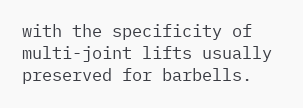with the specificity of multi-joint lifts usually preserved for barbells.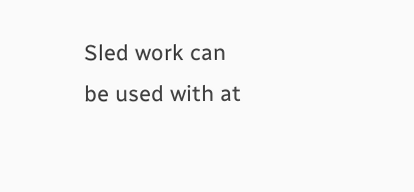Sled work can be used with at